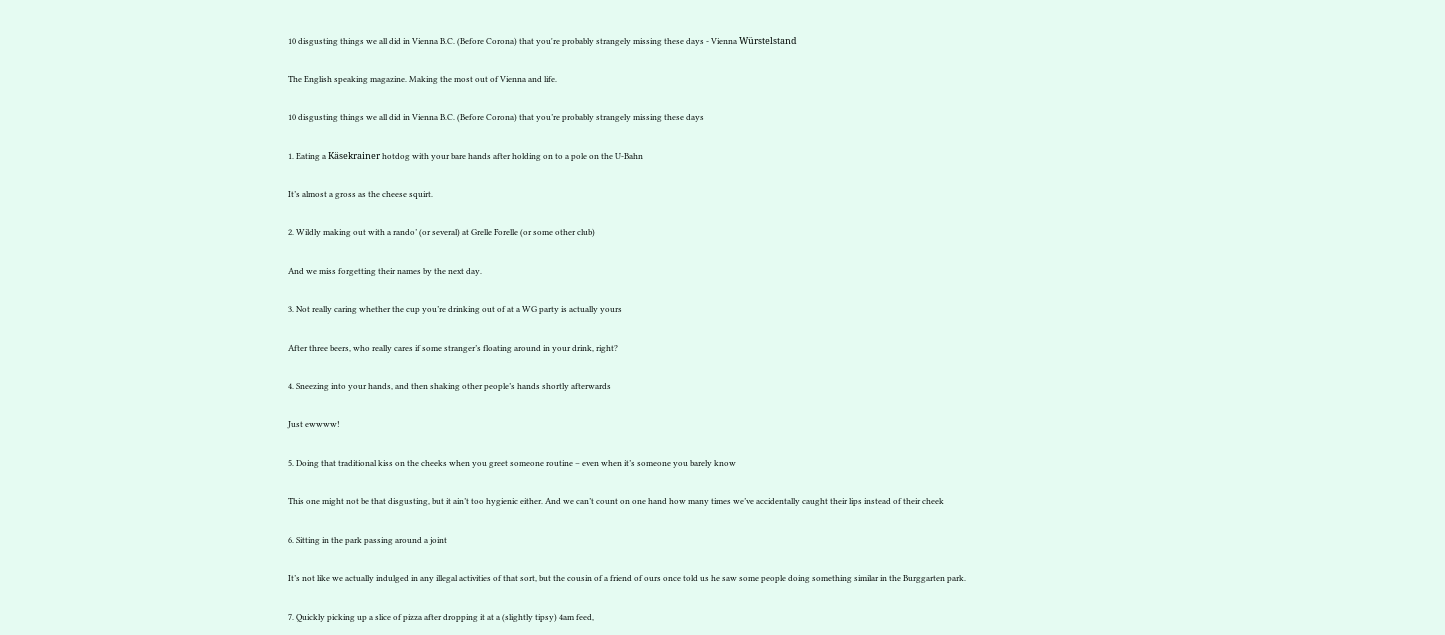10 disgusting things we all did in Vienna B.C. (Before Corona) that you're probably strangely missing these days - Vienna Würstelstand

The English speaking magazine. Making the most out of Vienna and life.

10 disgusting things we all did in Vienna B.C. (Before Corona) that you’re probably strangely missing these days

1. Eating a Käsekrainer hotdog with your bare hands after holding on to a pole on the U-Bahn

It’s almost a gross as the cheese squirt.

2. Wildly making out with a rando’ (or several) at Grelle Forelle (or some other club)

And we miss forgetting their names by the next day.

3. Not really caring whether the cup you’re drinking out of at a WG party is actually yours

After three beers, who really cares if some stranger’s floating around in your drink, right?

4. Sneezing into your hands, and then shaking other people’s hands shortly afterwards

Just ewwww!

5. Doing that traditional kiss on the cheeks when you greet someone routine – even when it’s someone you barely know

This one might not be that disgusting, but it ain’t too hygienic either. And we can’t count on one hand how many times we’ve accidentally caught their lips instead of their cheek

6. Sitting in the park passing around a joint

It’s not like we actually indulged in any illegal activities of that sort, but the cousin of a friend of ours once told us he saw some people doing something similar in the Burggarten park.

7. Quickly picking up a slice of pizza after dropping it at a (slightly tipsy) 4am feed,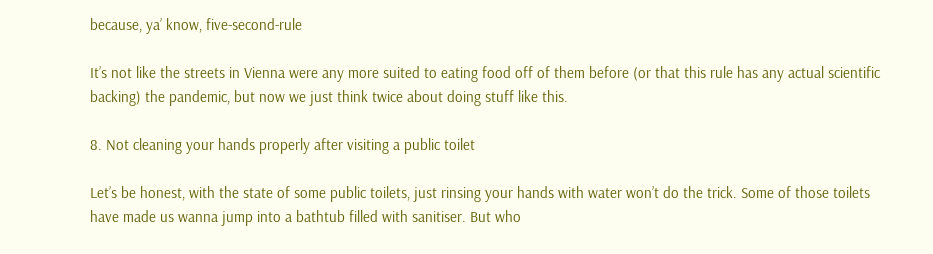because, ya’ know, five-second-rule

It’s not like the streets in Vienna were any more suited to eating food off of them before (or that this rule has any actual scientific backing) the pandemic, but now we just think twice about doing stuff like this.

8. Not cleaning your hands properly after visiting a public toilet

Let’s be honest, with the state of some public toilets, just rinsing your hands with water won’t do the trick. Some of those toilets have made us wanna jump into a bathtub filled with sanitiser. But who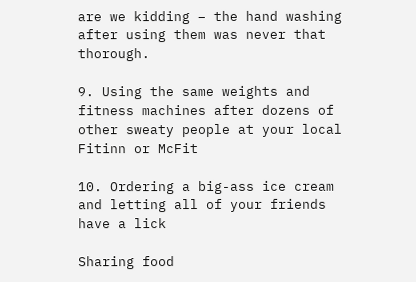are we kidding – the hand washing after using them was never that thorough.

9. Using the same weights and fitness machines after dozens of other sweaty people at your local Fitinn or McFit

10. Ordering a big-ass ice cream and letting all of your friends have a lick

Sharing food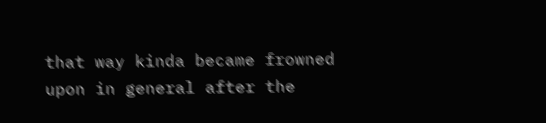that way kinda became frowned upon in general after the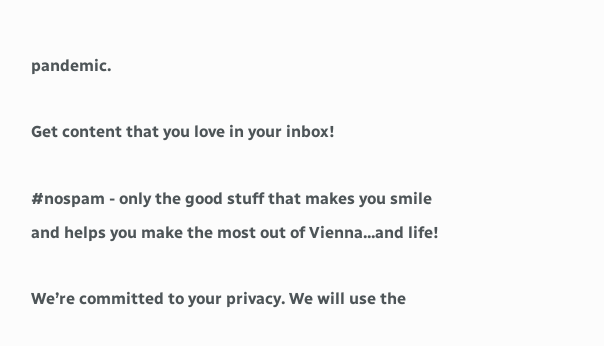pandemic.

Get content that you love in your inbox!

#nospam - only the good stuff that makes you smile and helps you make the most out of Vienna...and life!

We’re committed to your privacy. We will use the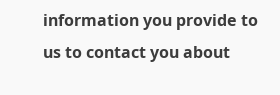information you provide to us to contact you about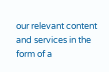our relevant content and services in the form of a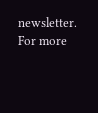newsletter. For more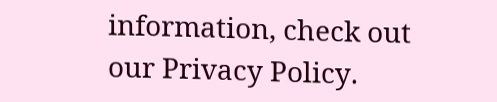information, check out our Privacy Policy.